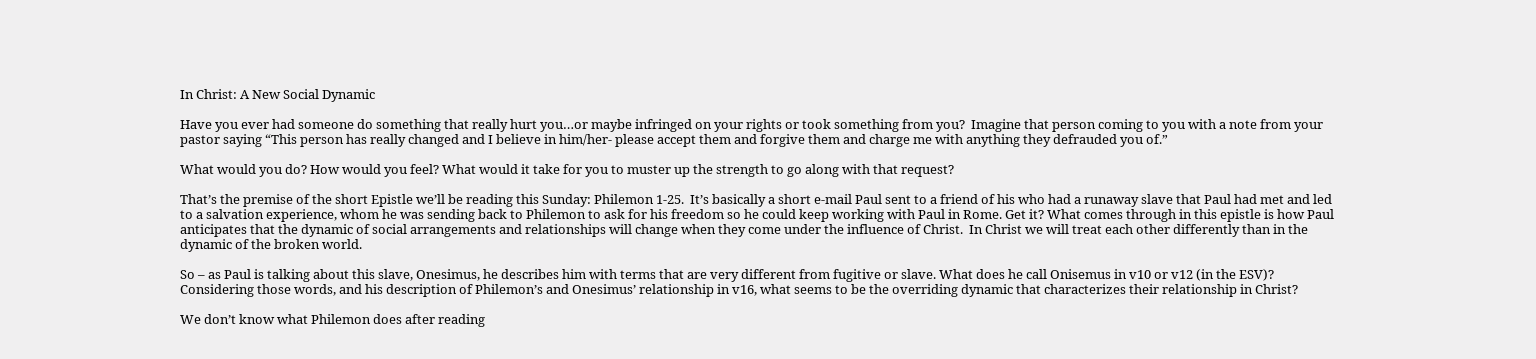In Christ: A New Social Dynamic

Have you ever had someone do something that really hurt you…or maybe infringed on your rights or took something from you?  Imagine that person coming to you with a note from your pastor saying “This person has really changed and I believe in him/her- please accept them and forgive them and charge me with anything they defrauded you of.”

What would you do? How would you feel? What would it take for you to muster up the strength to go along with that request?

That’s the premise of the short Epistle we’ll be reading this Sunday: Philemon 1-25.  It’s basically a short e-mail Paul sent to a friend of his who had a runaway slave that Paul had met and led to a salvation experience, whom he was sending back to Philemon to ask for his freedom so he could keep working with Paul in Rome. Get it? What comes through in this epistle is how Paul anticipates that the dynamic of social arrangements and relationships will change when they come under the influence of Christ.  In Christ we will treat each other differently than in the dynamic of the broken world.

So – as Paul is talking about this slave, Onesimus, he describes him with terms that are very different from fugitive or slave. What does he call Onisemus in v10 or v12 (in the ESV)?  Considering those words, and his description of Philemon’s and Onesimus’ relationship in v16, what seems to be the overriding dynamic that characterizes their relationship in Christ?

We don’t know what Philemon does after reading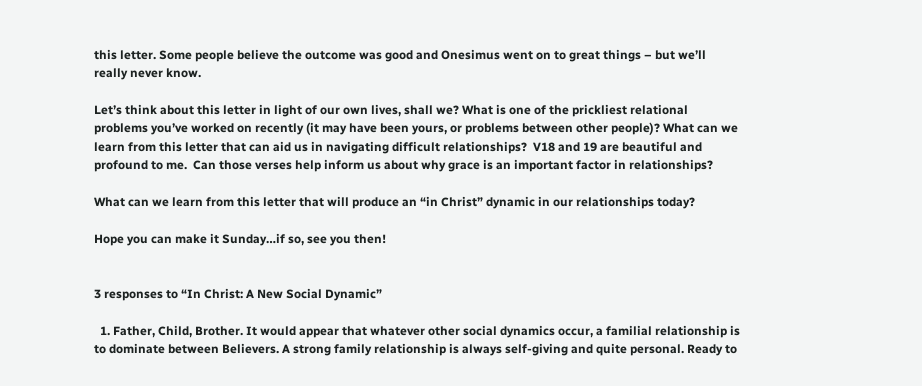this letter. Some people believe the outcome was good and Onesimus went on to great things – but we’ll really never know.

Let’s think about this letter in light of our own lives, shall we? What is one of the prickliest relational problems you’ve worked on recently (it may have been yours, or problems between other people)? What can we learn from this letter that can aid us in navigating difficult relationships?  V18 and 19 are beautiful and profound to me.  Can those verses help inform us about why grace is an important factor in relationships?

What can we learn from this letter that will produce an “in Christ” dynamic in our relationships today?

Hope you can make it Sunday…if so, see you then!


3 responses to “In Christ: A New Social Dynamic”

  1. Father, Child, Brother. It would appear that whatever other social dynamics occur, a familial relationship is to dominate between Believers. A strong family relationship is always self-giving and quite personal. Ready to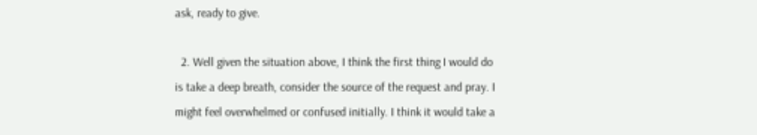ask, ready to give.

  2. Well given the situation above, I think the first thing I would do is take a deep breath, consider the source of the request and pray. I might feel overwhelmed or confused initially. I think it would take a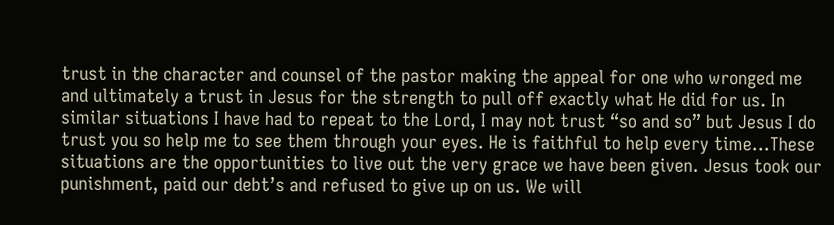trust in the character and counsel of the pastor making the appeal for one who wronged me and ultimately a trust in Jesus for the strength to pull off exactly what He did for us. In similar situations I have had to repeat to the Lord, I may not trust “so and so” but Jesus I do trust you so help me to see them through your eyes. He is faithful to help every time…These situations are the opportunities to live out the very grace we have been given. Jesus took our punishment, paid our debt’s and refused to give up on us. We will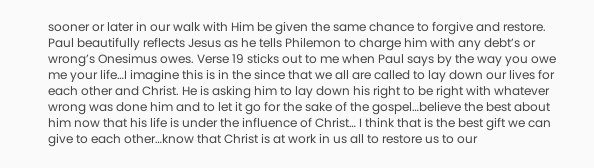sooner or later in our walk with Him be given the same chance to forgive and restore. Paul beautifully reflects Jesus as he tells Philemon to charge him with any debt’s or wrong’s Onesimus owes. Verse 19 sticks out to me when Paul says by the way you owe me your life…I imagine this is in the since that we all are called to lay down our lives for each other and Christ. He is asking him to lay down his right to be right with whatever wrong was done him and to let it go for the sake of the gospel…believe the best about him now that his life is under the influence of Christ… I think that is the best gift we can give to each other…know that Christ is at work in us all to restore us to our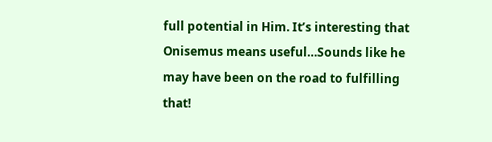full potential in Him. It’s interesting that Onisemus means useful…Sounds like he may have been on the road to fulfilling that!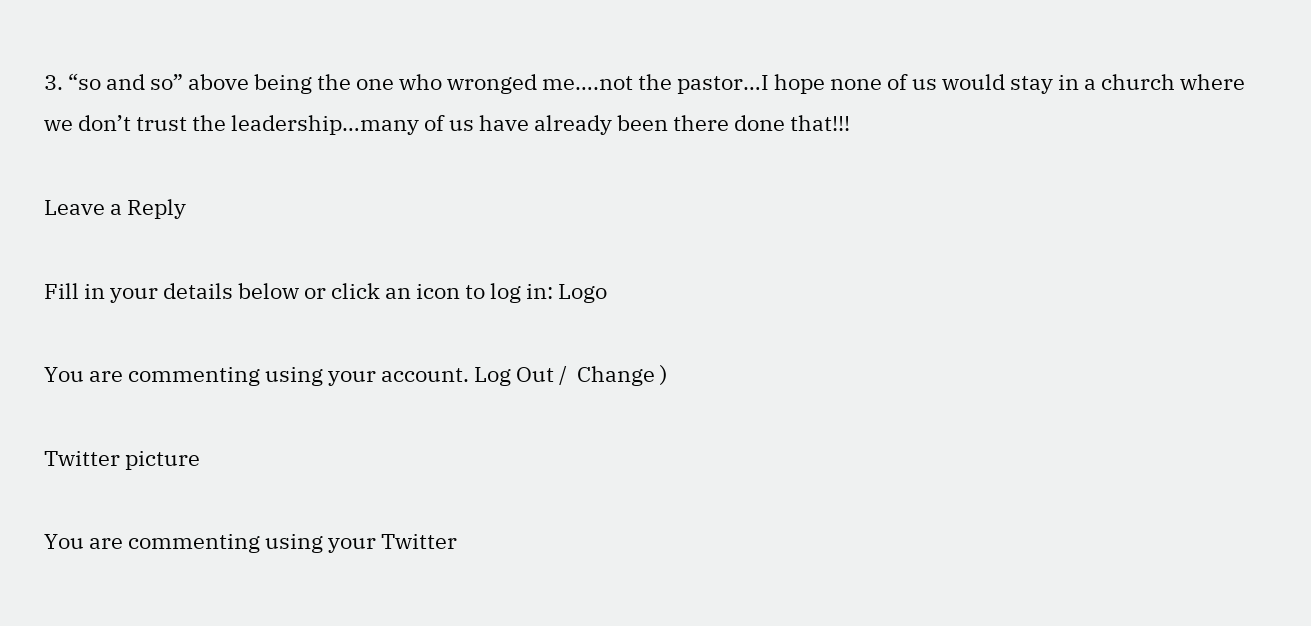3. “so and so” above being the one who wronged me….not the pastor…I hope none of us would stay in a church where we don’t trust the leadership…many of us have already been there done that!!!

Leave a Reply

Fill in your details below or click an icon to log in: Logo

You are commenting using your account. Log Out /  Change )

Twitter picture

You are commenting using your Twitter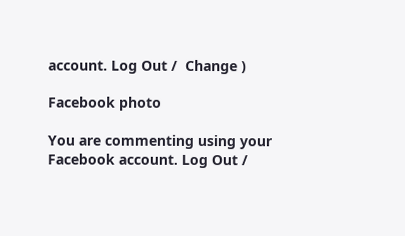account. Log Out /  Change )

Facebook photo

You are commenting using your Facebook account. Log Out /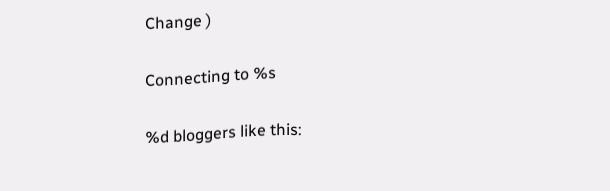Change )

Connecting to %s

%d bloggers like this: